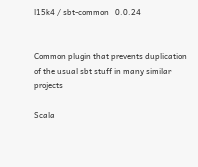l15k4 / sbt-common   0.0.24


Common plugin that prevents duplication of the usual sbt stuff in many similar projects

Scala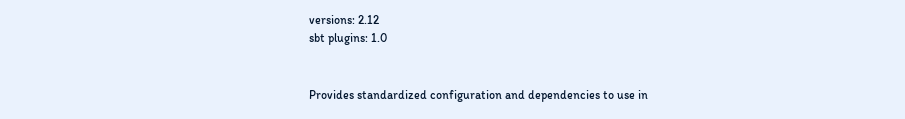versions: 2.12
sbt plugins: 1.0


Provides standardized configuration and dependencies to use in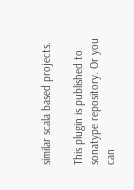similar scala based projects.

This plugin is published to sonatype repository. Or you can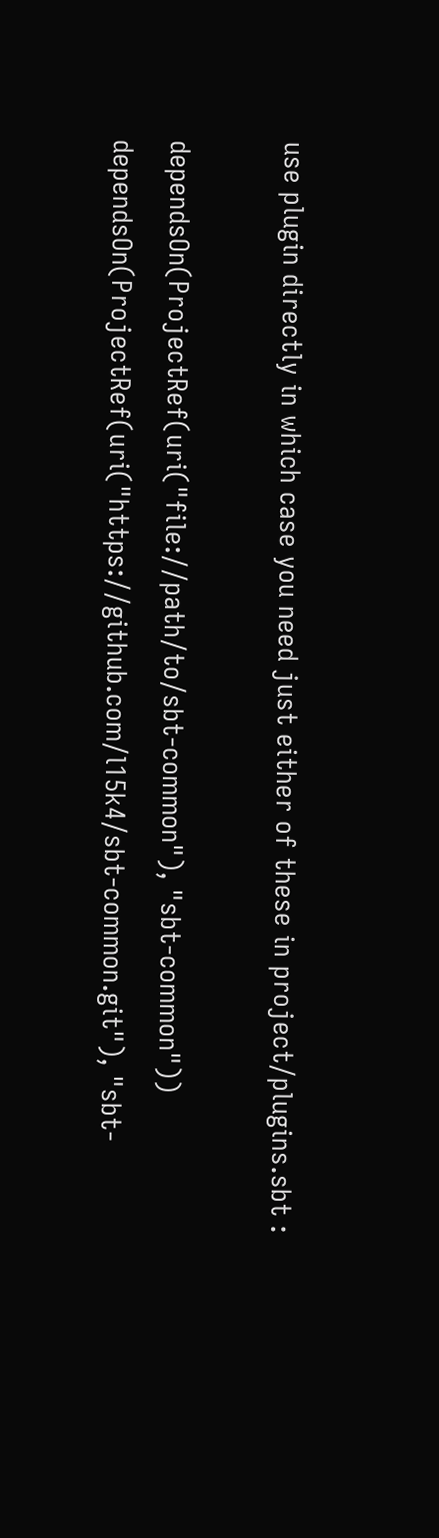use plugin directly in which case you need just either of these in project/plugins.sbt :

dependsOn(ProjectRef(uri("file://path/to/sbt-common"), "sbt-common"))
dependsOn(ProjectRef(uri("https://github.com/l15k4/sbt-common.git"), "sbt-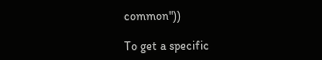common"))

To get a specific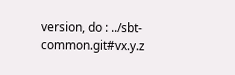version, do : ../sbt-common.git#vx.y.z